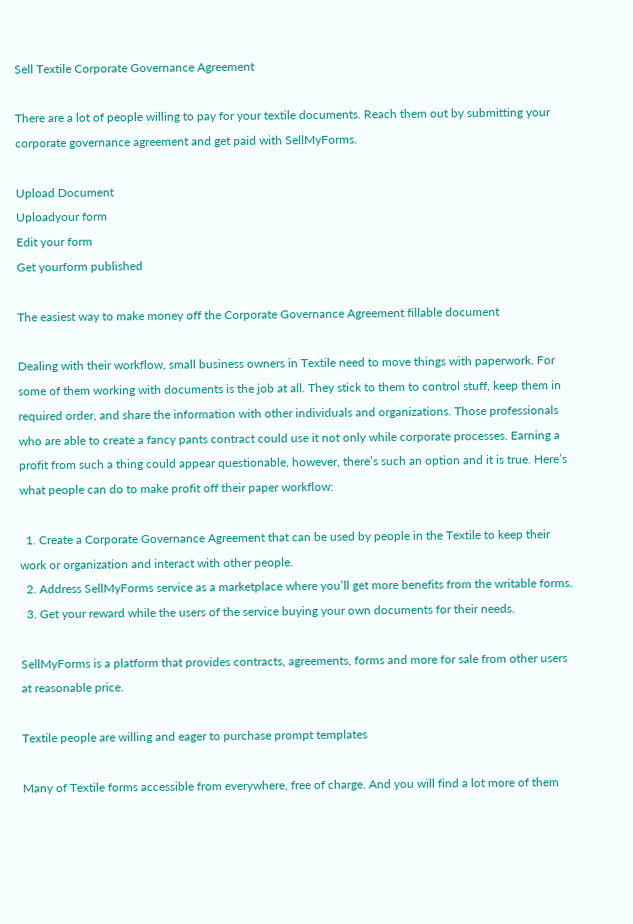Sell Textile Corporate Governance Agreement

There are a lot of people willing to pay for your textile documents. Reach them out by submitting your corporate governance agreement and get paid with SellMyForms.

Upload Document
Uploadyour form
Edit your form
Get yourform published

The easiest way to make money off the Corporate Governance Agreement fillable document

Dealing with their workflow, small business owners in Textile need to move things with paperwork. For some of them working with documents is the job at all. They stick to them to control stuff, keep them in required order, and share the information with other individuals and organizations. Those professionals who are able to create a fancy pants contract could use it not only while corporate processes. Earning a profit from such a thing could appear questionable, however, there’s such an option and it is true. Here’s what people can do to make profit off their paper workflow:

  1. Create a Corporate Governance Agreement that can be used by people in the Textile to keep their work or organization and interact with other people.
  2. Address SellMyForms service as a marketplace where you’ll get more benefits from the writable forms.
  3. Get your reward while the users of the service buying your own documents for their needs.

SellMyForms is a platform that provides contracts, agreements, forms and more for sale from other users at reasonable price.

Textile people are willing and eager to purchase prompt templates

Many of Textile forms accessible from everywhere, free of charge. And you will find a lot more of them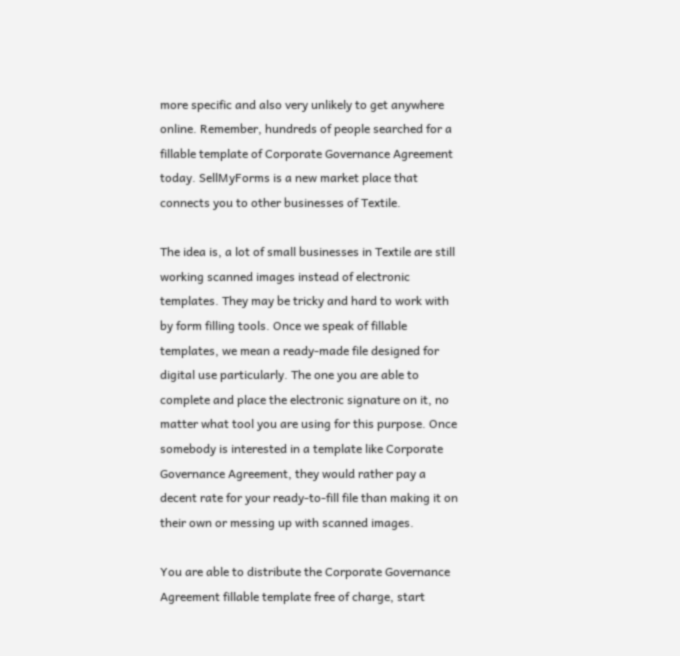more specific and also very unlikely to get anywhere online. Remember, hundreds of people searched for a fillable template of Corporate Governance Agreement today. SellMyForms is a new market place that connects you to other businesses of Textile.

The idea is, a lot of small businesses in Textile are still working scanned images instead of electronic templates. They may be tricky and hard to work with by form filling tools. Once we speak of fillable templates, we mean a ready-made file designed for digital use particularly. The one you are able to complete and place the electronic signature on it, no matter what tool you are using for this purpose. Once somebody is interested in a template like Corporate Governance Agreement, they would rather pay a decent rate for your ready-to-fill file than making it on their own or messing up with scanned images.

You are able to distribute the Corporate Governance Agreement fillable template free of charge, start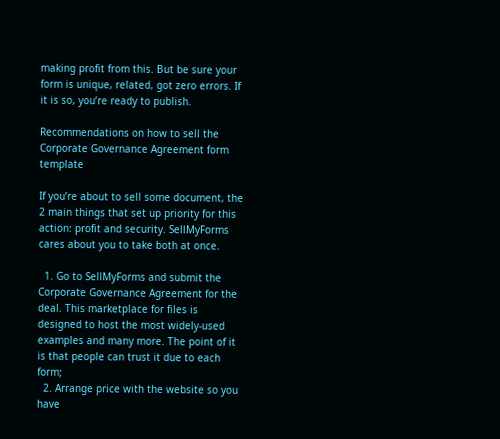making profit from this. But be sure your form is unique, related, got zero errors. If it is so, you’re ready to publish.

Recommendations on how to sell the Corporate Governance Agreement form template

If you’re about to sell some document, the 2 main things that set up priority for this action: profit and security. SellMyForms cares about you to take both at once.

  1. Go to SellMyForms and submit the Corporate Governance Agreement for the deal. This marketplace for files is designed to host the most widely-used examples and many more. The point of it is that people can trust it due to each form;
  2. Arrange price with the website so you have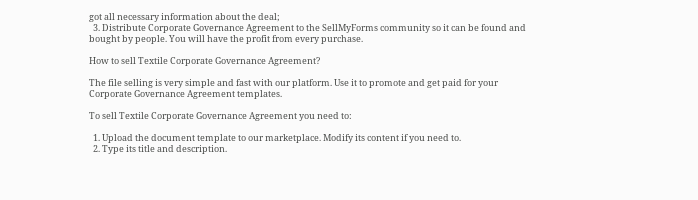got all necessary information about the deal;
  3. Distribute Corporate Governance Agreement to the SellMyForms community so it can be found and bought by people. You will have the profit from every purchase.

How to sell Textile Corporate Governance Agreement?

The file selling is very simple and fast with our platform. Use it to promote and get paid for your Corporate Governance Agreement templates.

To sell Textile Corporate Governance Agreement you need to:

  1. Upload the document template to our marketplace. Modify its content if you need to.
  2. Type its title and description.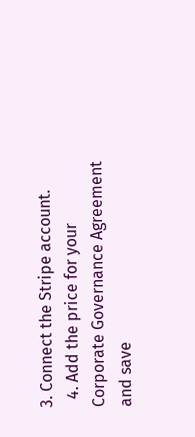3. Connect the Stripe account.
  4. Add the price for your Corporate Governance Agreement and save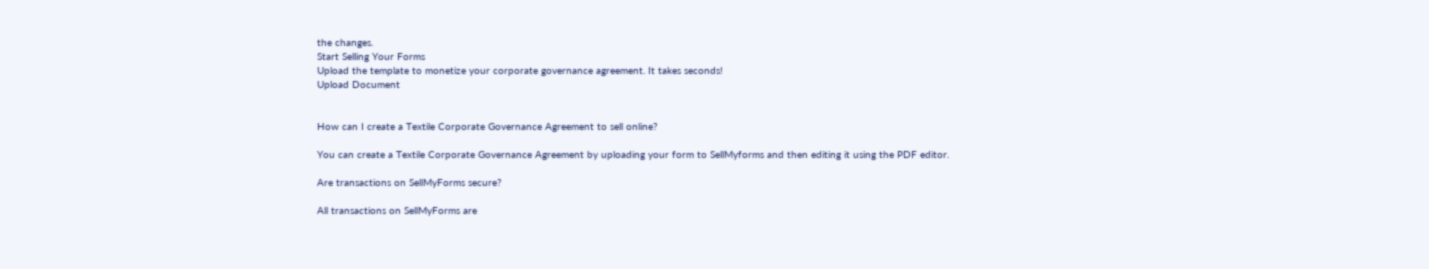the changes.
Start Selling Your Forms
Upload the template to monetize your corporate governance agreement. It takes seconds!
Upload Document


How can I create a Textile Corporate Governance Agreement to sell online?

You can create a Textile Corporate Governance Agreement by uploading your form to SellMyforms and then editing it using the PDF editor.

Are transactions on SellMyForms secure?

All transactions on SellMyForms are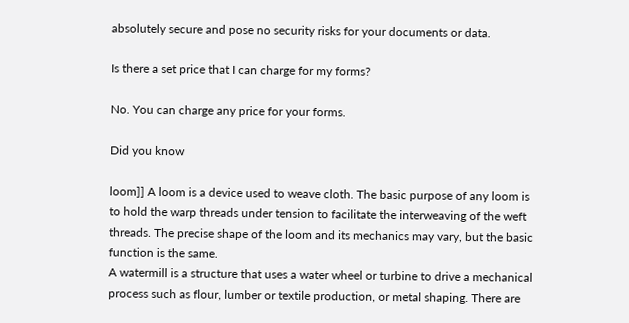absolutely secure and pose no security risks for your documents or data.

Is there a set price that I can charge for my forms?

No. You can charge any price for your forms.

Did you know

loom]] A loom is a device used to weave cloth. The basic purpose of any loom is to hold the warp threads under tension to facilitate the interweaving of the weft threads. The precise shape of the loom and its mechanics may vary, but the basic function is the same.
A watermill is a structure that uses a water wheel or turbine to drive a mechanical process such as flour, lumber or textile production, or metal shaping. There are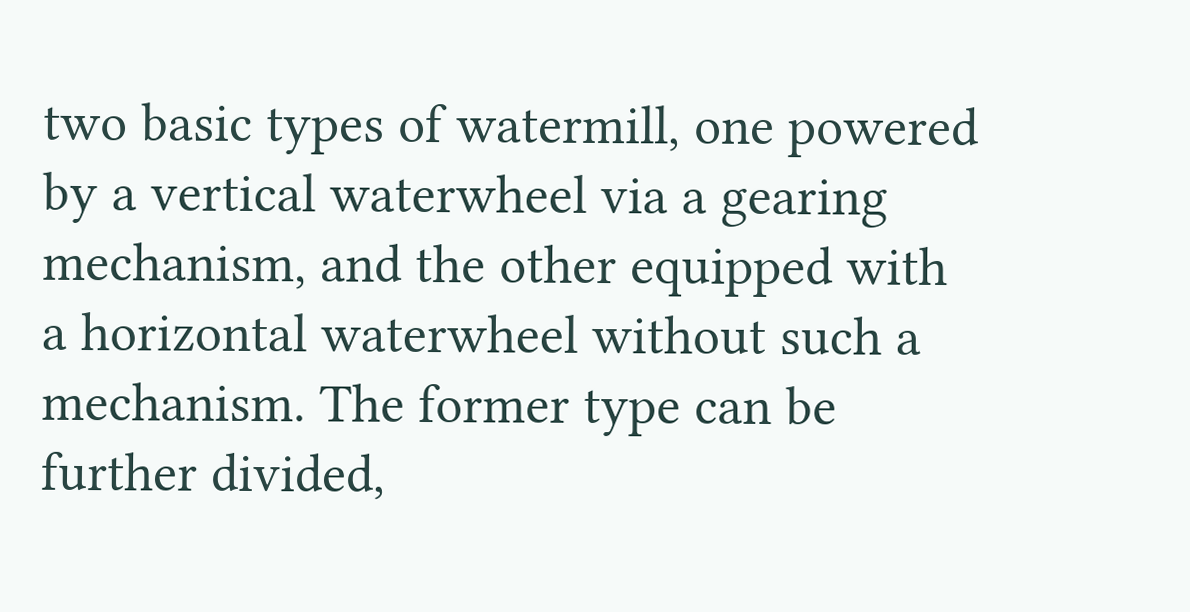two basic types of watermill, one powered by a vertical waterwheel via a gearing mechanism, and the other equipped with a horizontal waterwheel without such a mechanism. The former type can be further divided,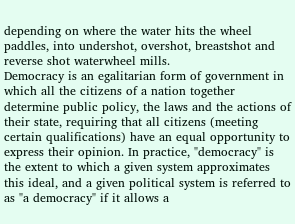depending on where the water hits the wheel paddles, into undershot, overshot, breastshot and reverse shot waterwheel mills.
Democracy is an egalitarian form of government in which all the citizens of a nation together determine public policy, the laws and the actions of their state, requiring that all citizens (meeting certain qualifications) have an equal opportunity to express their opinion. In practice, "democracy" is the extent to which a given system approximates this ideal, and a given political system is referred to as "a democracy" if it allows a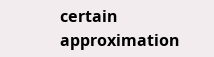certain approximation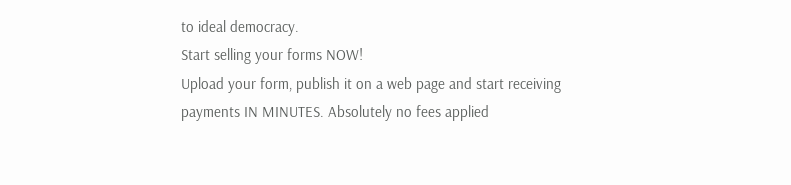to ideal democracy.
Start selling your forms NOW!
Upload your form, publish it on a web page and start receiving payments IN MINUTES. Absolutely no fees applied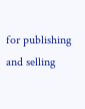for publishing and selling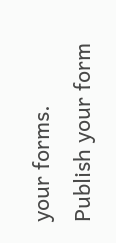your forms.
Publish your form